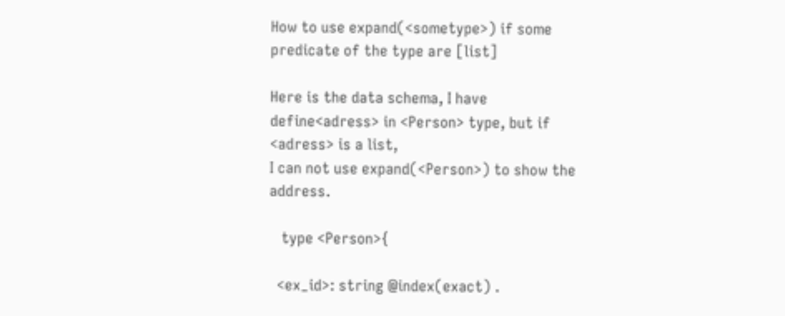How to use expand(<sometype>) if some predicate of the type are [list]

Here is the data schema, I have define<adress> in <Person> type, but if <adress> is a list,
I can not use expand(<Person>) to show the address.

   type <Person>{

  <ex_id>: string @index(exact) .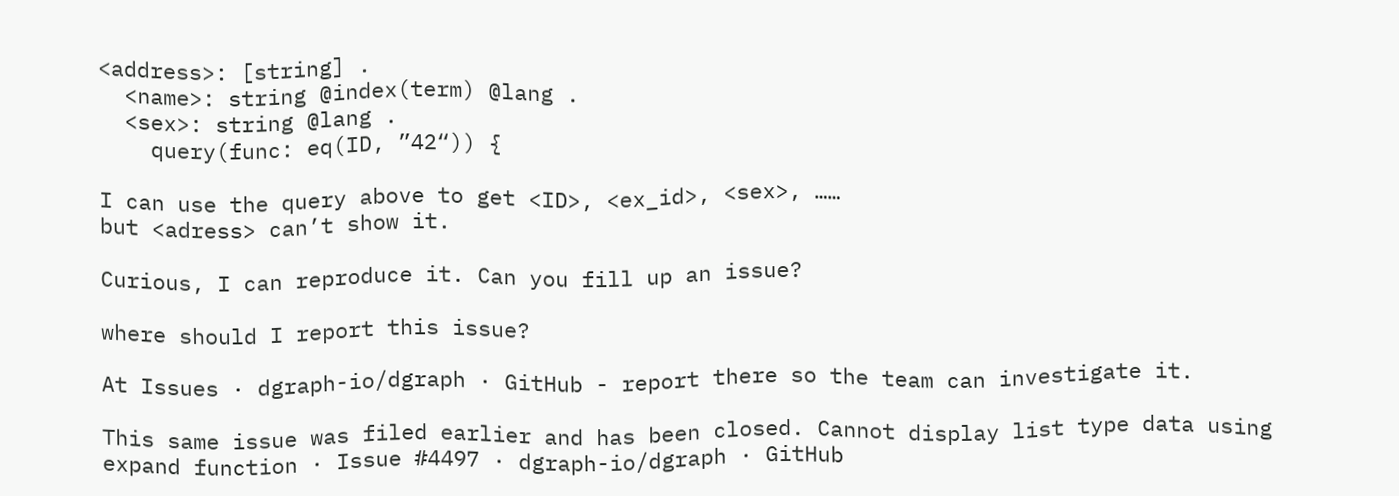<address>: [string] .
  <name>: string @index(term) @lang .
  <sex>: string @lang .
    query(func: eq(ID, ”42“)) {

I can use the query above to get <ID>, <ex_id>, <sex>, ……
but <adress> can’t show it.

Curious, I can reproduce it. Can you fill up an issue?

where should I report this issue?

At Issues · dgraph-io/dgraph · GitHub - report there so the team can investigate it.

This same issue was filed earlier and has been closed. Cannot display list type data using expand function · Issue #4497 · dgraph-io/dgraph · GitHub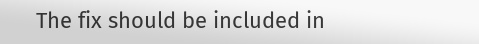The fix should be included in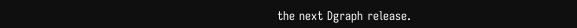the next Dgraph release.